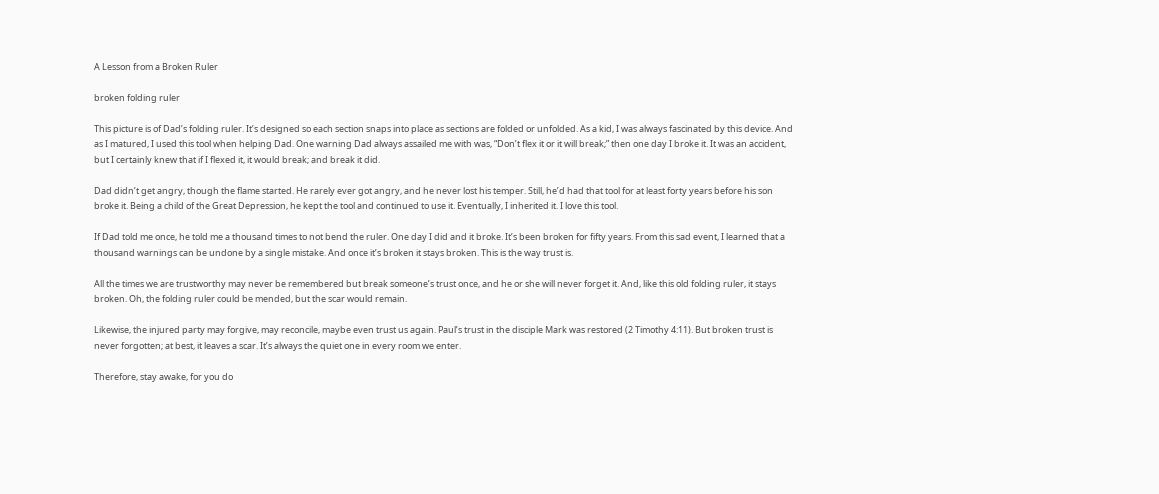A Lesson from a Broken Ruler

broken folding ruler

This picture is of Dad’s folding ruler. It’s designed so each section snaps into place as sections are folded or unfolded. As a kid, I was always fascinated by this device. And as I matured, I used this tool when helping Dad. One warning Dad always assailed me with was, “Don’t flex it or it will break;” then one day I broke it. It was an accident, but I certainly knew that if I flexed it, it would break; and break it did.

Dad didn’t get angry, though the flame started. He rarely ever got angry, and he never lost his temper. Still, he’d had that tool for at least forty years before his son broke it. Being a child of the Great Depression, he kept the tool and continued to use it. Eventually, I inherited it. I love this tool.

If Dad told me once, he told me a thousand times to not bend the ruler. One day I did and it broke. It’s been broken for fifty years. From this sad event, I learned that a thousand warnings can be undone by a single mistake. And once it’s broken it stays broken. This is the way trust is.

All the times we are trustworthy may never be remembered but break someone’s trust once, and he or she will never forget it. And, like this old folding ruler, it stays broken. Oh, the folding ruler could be mended, but the scar would remain.

Likewise, the injured party may forgive, may reconcile, maybe even trust us again. Paul’s trust in the disciple Mark was restored (2 Timothy 4:11). But broken trust is never forgotten; at best, it leaves a scar. It’s always the quiet one in every room we enter.

Therefore, stay awake, for you do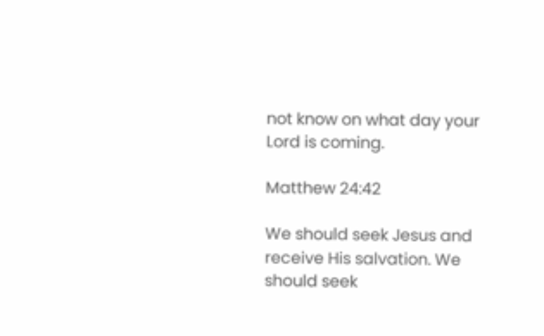not know on what day your Lord is coming.

Matthew 24:42

We should seek Jesus and receive His salvation. We should seek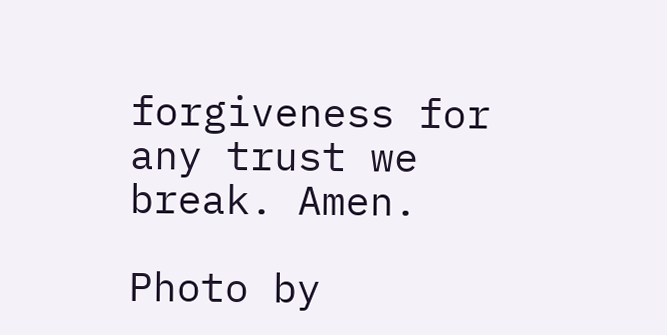forgiveness for any trust we break. Amen.

Photo by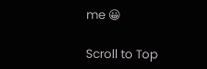me 😀

Scroll to Top